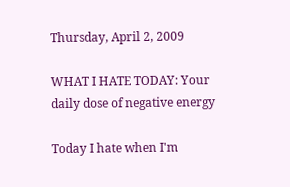Thursday, April 2, 2009

WHAT I HATE TODAY: Your daily dose of negative energy

Today I hate when I'm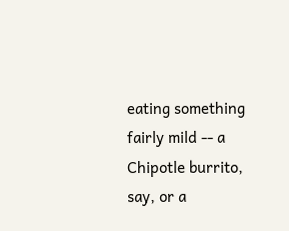eating something fairly mild -- a Chipotle burrito, say, or a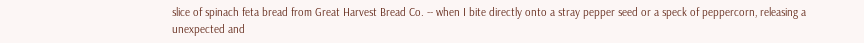slice of spinach feta bread from Great Harvest Bread Co. -- when I bite directly onto a stray pepper seed or a speck of peppercorn, releasing a unexpected and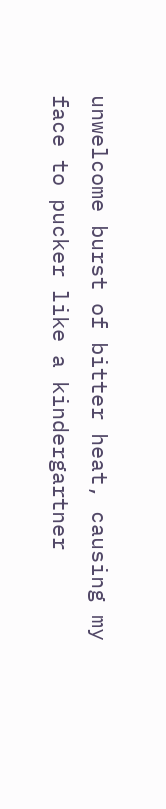unwelcome burst of bitter heat, causing my face to pucker like a kindergartner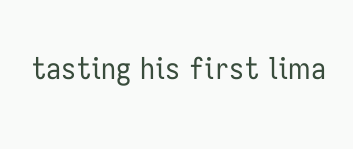tasting his first lima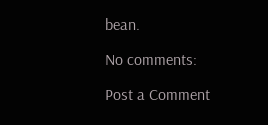bean.

No comments:

Post a Comment